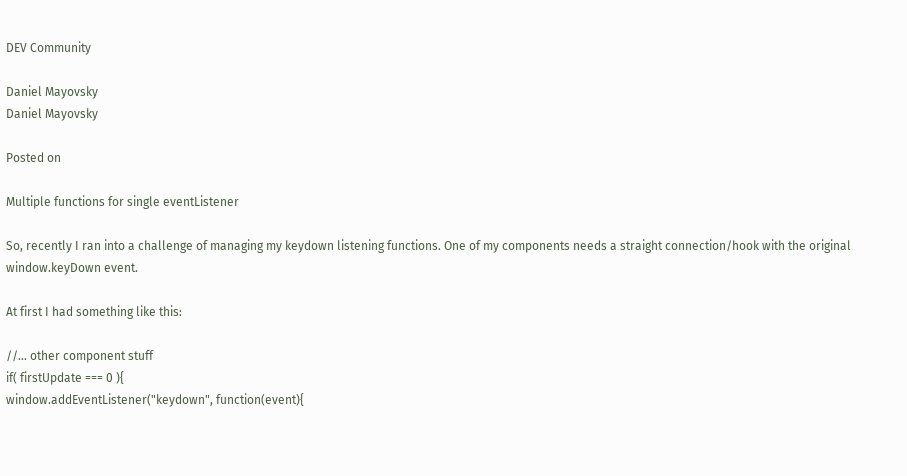DEV Community

Daniel Mayovsky
Daniel Mayovsky

Posted on

Multiple functions for single eventListener

So, recently I ran into a challenge of managing my keydown listening functions. One of my components needs a straight connection/hook with the original window.keyDown event.

At first I had something like this:

//... other component stuff
if( firstUpdate === 0 ){
window.addEventListener("keydown", function(event){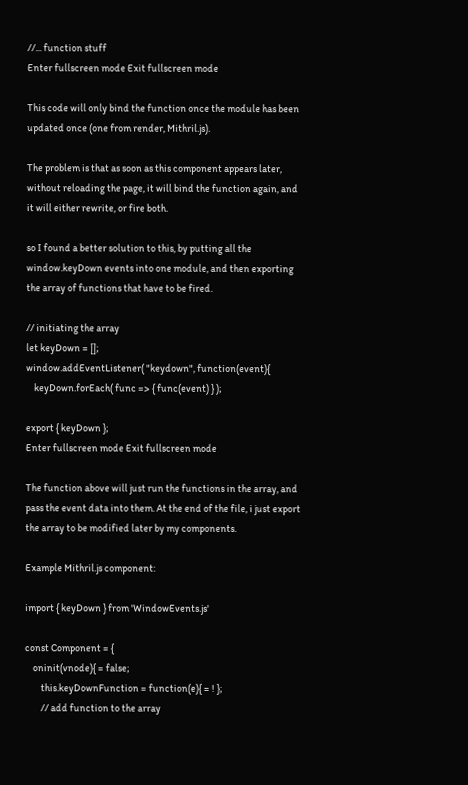//... function stuff
Enter fullscreen mode Exit fullscreen mode

This code will only bind the function once the module has been updated once (one from render, Mithril.js).

The problem is that as soon as this component appears later, without reloading the page, it will bind the function again, and it will either rewrite, or fire both.

so I found a better solution to this, by putting all the window.keyDown events into one module, and then exporting the array of functions that have to be fired.

// initiating the array
let keyDown = [];
window.addEventListener( "keydown", function(event){
    keyDown.forEach( func => { func(event) } );

export { keyDown };
Enter fullscreen mode Exit fullscreen mode

The function above will just run the functions in the array, and pass the event data into them. At the end of the file, i just export the array to be modified later by my components.

Example Mithril.js component:

import { keyDown } from 'WindowEvents.js'

const Component = {
    oninit(vnode){ = false;
        this.keyDownFunction = function(e){ = ! };
        // add function to the array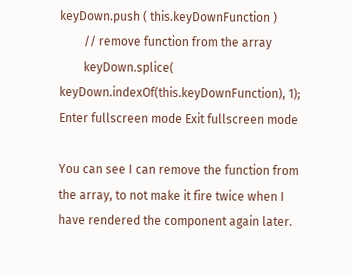keyDown.push ( this.keyDownFunction )
        // remove function from the array
        keyDown.splice( keyDown.indexOf(this.keyDownFunction), 1);
Enter fullscreen mode Exit fullscreen mode

You can see I can remove the function from the array, to not make it fire twice when I have rendered the component again later.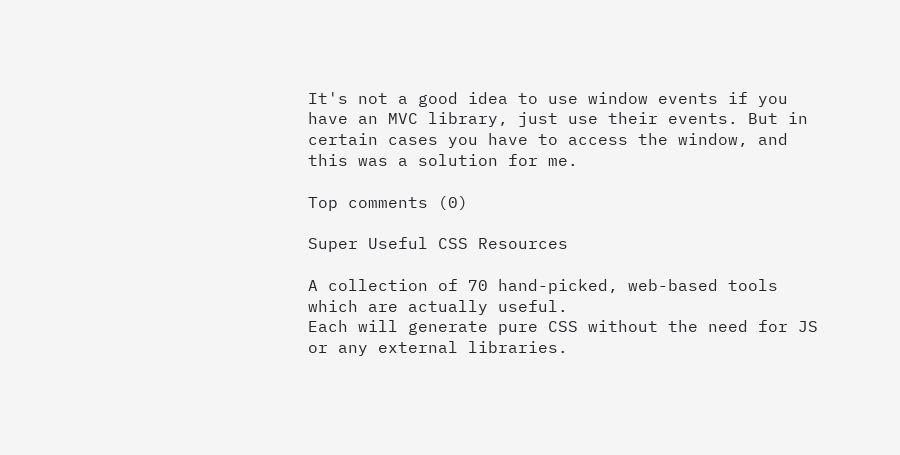It's not a good idea to use window events if you have an MVC library, just use their events. But in certain cases you have to access the window, and this was a solution for me.

Top comments (0)

Super Useful CSS Resources

A collection of 70 hand-picked, web-based tools which are actually useful.
Each will generate pure CSS without the need for JS or any external libraries.